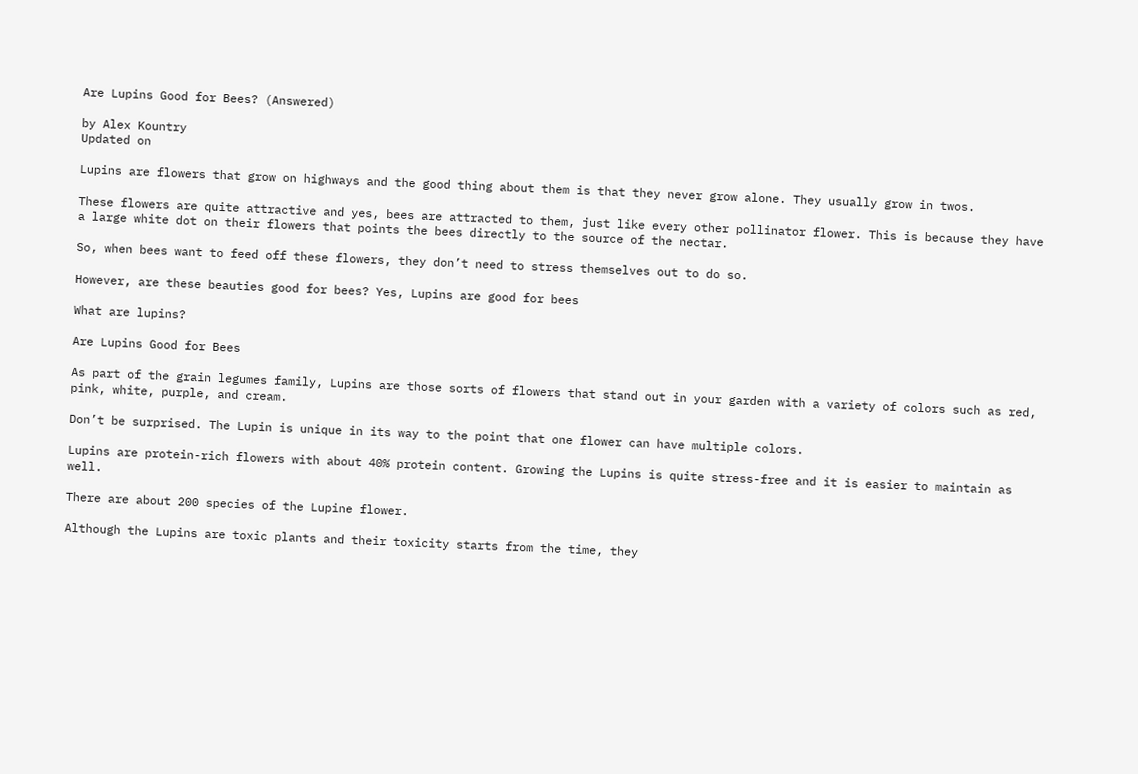Are Lupins Good for Bees? (Answered)

by Alex Kountry
Updated on

Lupins are flowers that grow on highways and the good thing about them is that they never grow alone. They usually grow in twos.

These flowers are quite attractive and yes, bees are attracted to them, just like every other pollinator flower. This is because they have a large white dot on their flowers that points the bees directly to the source of the nectar.

So, when bees want to feed off these flowers, they don’t need to stress themselves out to do so.

However, are these beauties good for bees? Yes, Lupins are good for bees

What are lupins?

Are Lupins Good for Bees

As part of the grain legumes family, Lupins are those sorts of flowers that stand out in your garden with a variety of colors such as red, pink, white, purple, and cream.

Don’t be surprised. The Lupin is unique in its way to the point that one flower can have multiple colors.

Lupins are protein-rich flowers with about 40% protein content. Growing the Lupins is quite stress-free and it is easier to maintain as well.

There are about 200 species of the Lupine flower.

Although the Lupins are toxic plants and their toxicity starts from the time, they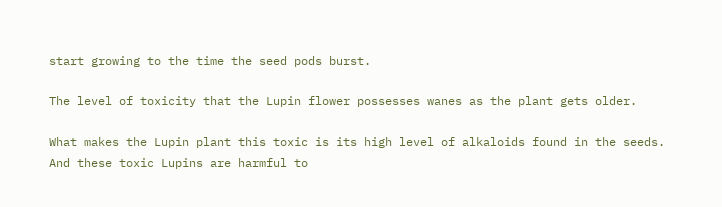start growing to the time the seed pods burst.

The level of toxicity that the Lupin flower possesses wanes as the plant gets older.

What makes the Lupin plant this toxic is its high level of alkaloids found in the seeds. And these toxic Lupins are harmful to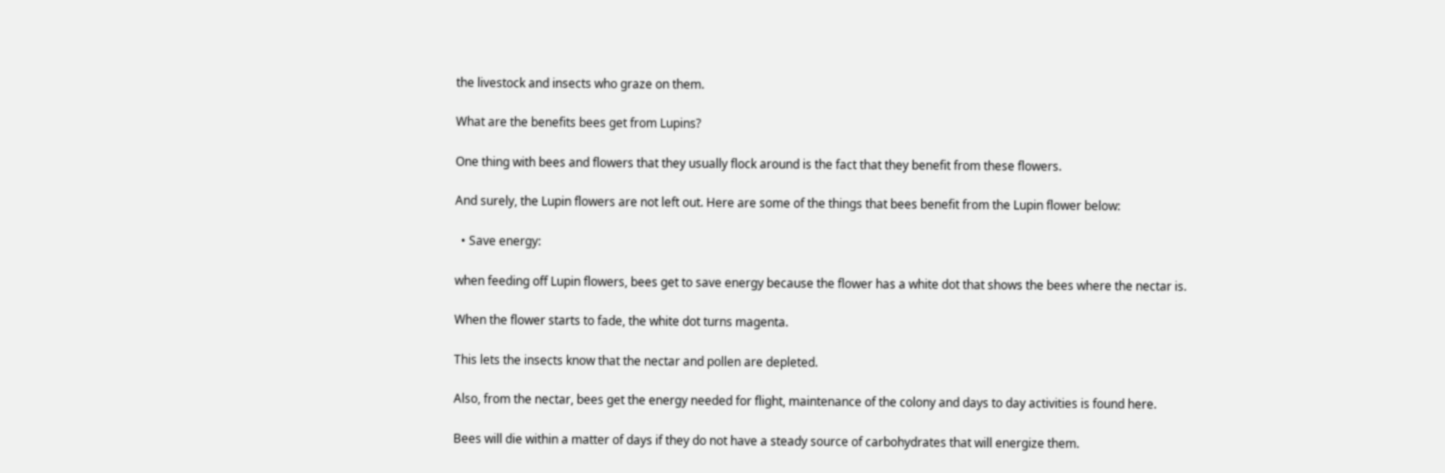the livestock and insects who graze on them.

What are the benefits bees get from Lupins?

One thing with bees and flowers that they usually flock around is the fact that they benefit from these flowers.

And surely, the Lupin flowers are not left out. Here are some of the things that bees benefit from the Lupin flower below:

  • Save energy:

when feeding off Lupin flowers, bees get to save energy because the flower has a white dot that shows the bees where the nectar is.

When the flower starts to fade, the white dot turns magenta.

This lets the insects know that the nectar and pollen are depleted.

Also, from the nectar, bees get the energy needed for flight, maintenance of the colony and days to day activities is found here.

Bees will die within a matter of days if they do not have a steady source of carbohydrates that will energize them.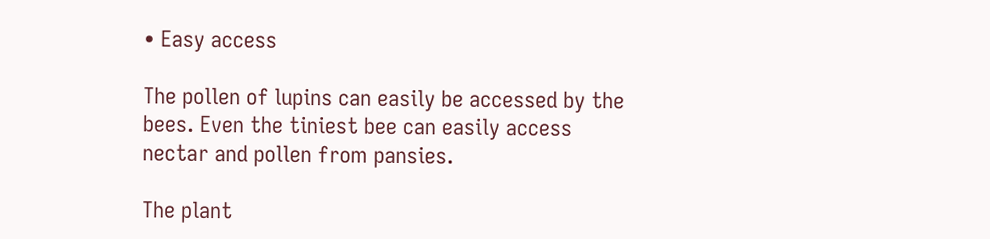• Easy access

The pollen of lupins can easily be accessed by the bees. Even the tiniest bee can easily access nectar and pollen from pansies.

The plant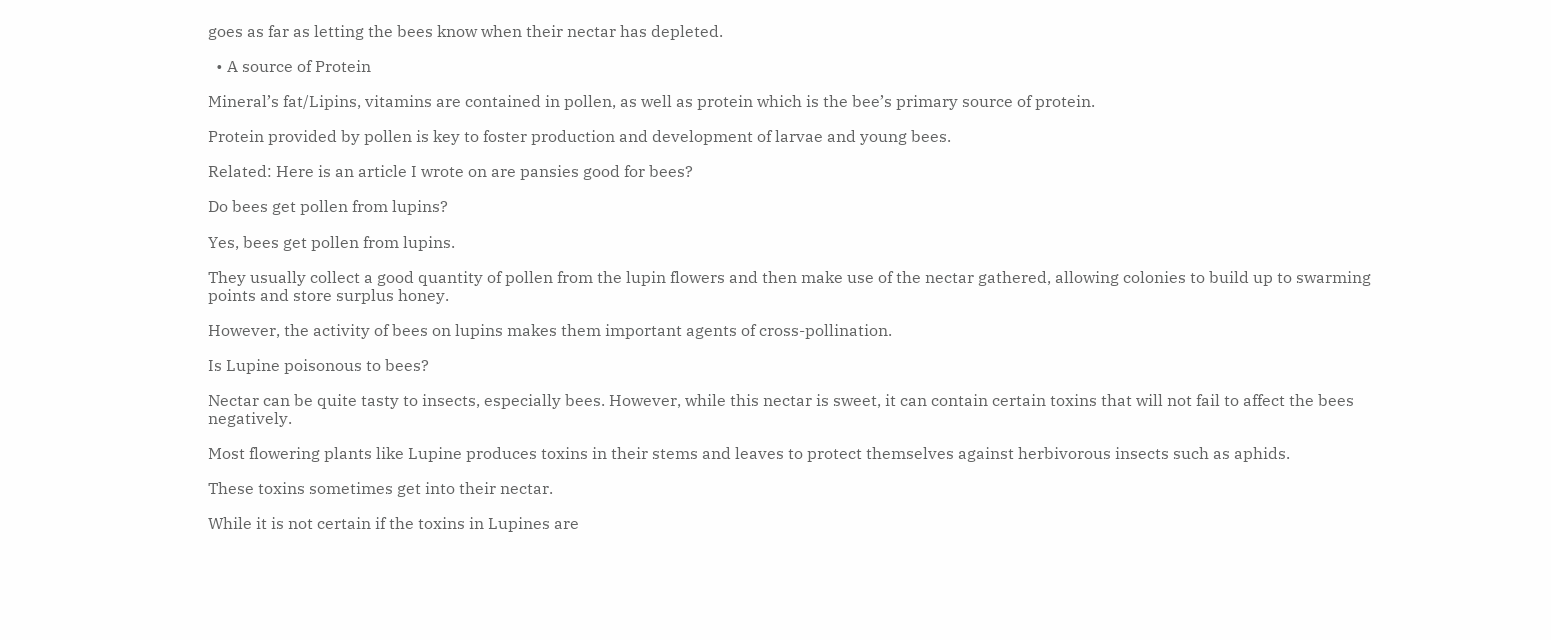goes as far as letting the bees know when their nectar has depleted.

  • A source of Protein

Mineral’s fat/Lipins, vitamins are contained in pollen, as well as protein which is the bee’s primary source of protein.

Protein provided by pollen is key to foster production and development of larvae and young bees.

Related: Here is an article I wrote on are pansies good for bees?

Do bees get pollen from lupins?

Yes, bees get pollen from lupins.

They usually collect a good quantity of pollen from the lupin flowers and then make use of the nectar gathered, allowing colonies to build up to swarming points and store surplus honey.

However, the activity of bees on lupins makes them important agents of cross-pollination.

Is Lupine poisonous to bees?

Nectar can be quite tasty to insects, especially bees. However, while this nectar is sweet, it can contain certain toxins that will not fail to affect the bees negatively.

Most flowering plants like Lupine produces toxins in their stems and leaves to protect themselves against herbivorous insects such as aphids.

These toxins sometimes get into their nectar.

While it is not certain if the toxins in Lupines are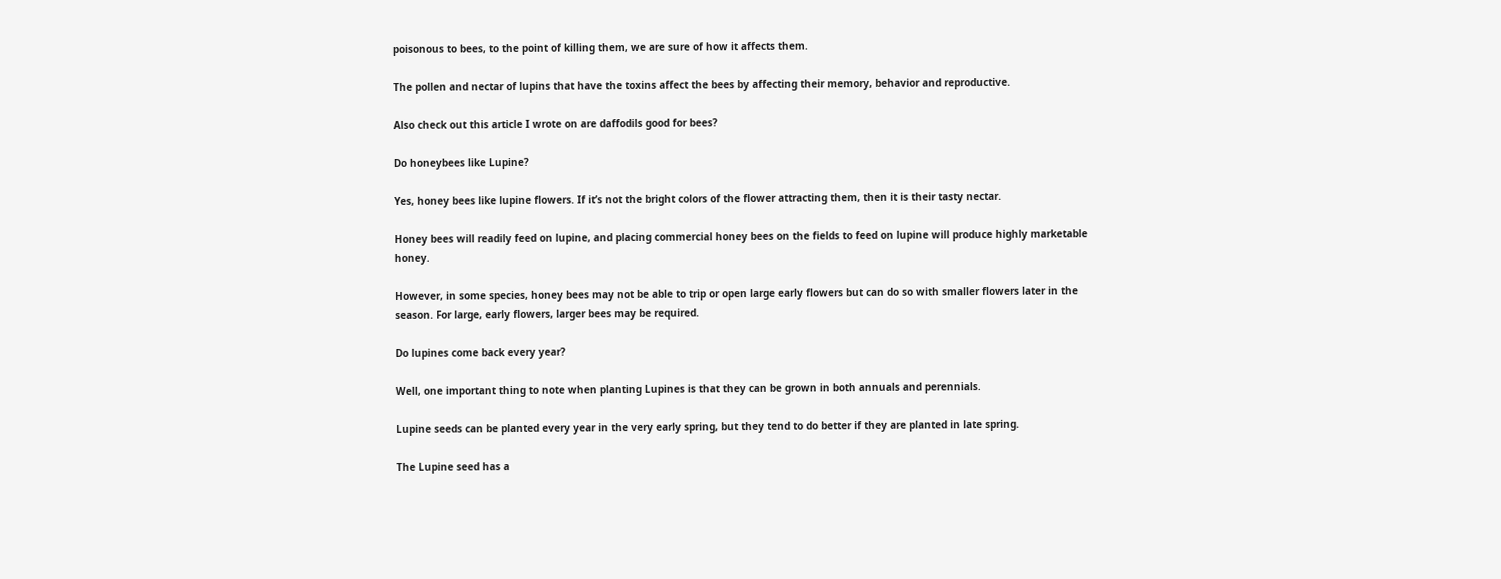poisonous to bees, to the point of killing them, we are sure of how it affects them.

The pollen and nectar of lupins that have the toxins affect the bees by affecting their memory, behavior and reproductive.

Also check out this article I wrote on are daffodils good for bees?

Do honeybees like Lupine?

Yes, honey bees like lupine flowers. If it’s not the bright colors of the flower attracting them, then it is their tasty nectar.

Honey bees will readily feed on lupine, and placing commercial honey bees on the fields to feed on lupine will produce highly marketable honey.

However, in some species, honey bees may not be able to trip or open large early flowers but can do so with smaller flowers later in the season. For large, early flowers, larger bees may be required.

Do lupines come back every year?

Well, one important thing to note when planting Lupines is that they can be grown in both annuals and perennials.

Lupine seeds can be planted every year in the very early spring, but they tend to do better if they are planted in late spring.

The Lupine seed has a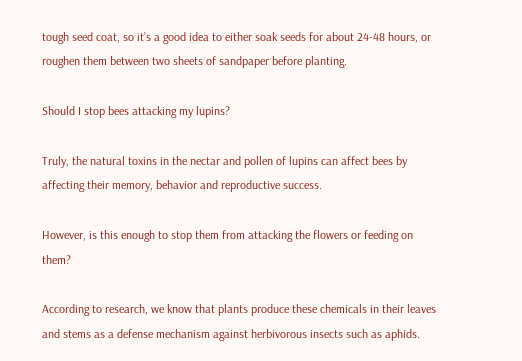tough seed coat, so it’s a good idea to either soak seeds for about 24-48 hours, or roughen them between two sheets of sandpaper before planting.

Should I stop bees attacking my lupins?

Truly, the natural toxins in the nectar and pollen of lupins can affect bees by affecting their memory, behavior and reproductive success.

However, is this enough to stop them from attacking the flowers or feeding on them?

According to research, we know that plants produce these chemicals in their leaves and stems as a defense mechanism against herbivorous insects such as aphids.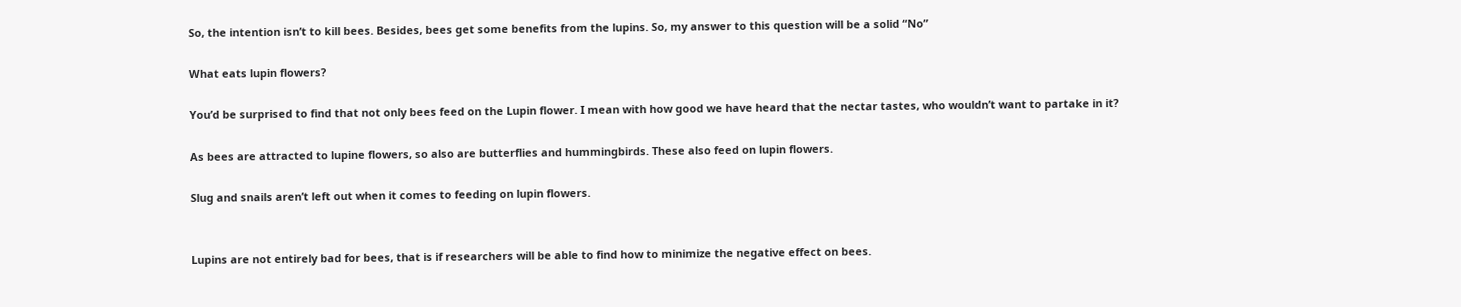So, the intention isn’t to kill bees. Besides, bees get some benefits from the lupins. So, my answer to this question will be a solid “No”

What eats lupin flowers?

You’d be surprised to find that not only bees feed on the Lupin flower. I mean with how good we have heard that the nectar tastes, who wouldn’t want to partake in it?

As bees are attracted to lupine flowers, so also are butterflies and hummingbirds. These also feed on lupin flowers.

Slug and snails aren’t left out when it comes to feeding on lupin flowers.


Lupins are not entirely bad for bees, that is if researchers will be able to find how to minimize the negative effect on bees.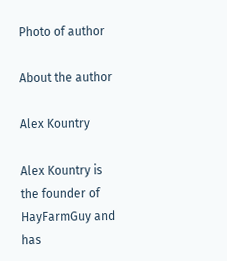Photo of author

About the author

Alex Kountry

Alex Kountry is the founder of HayFarmGuy and has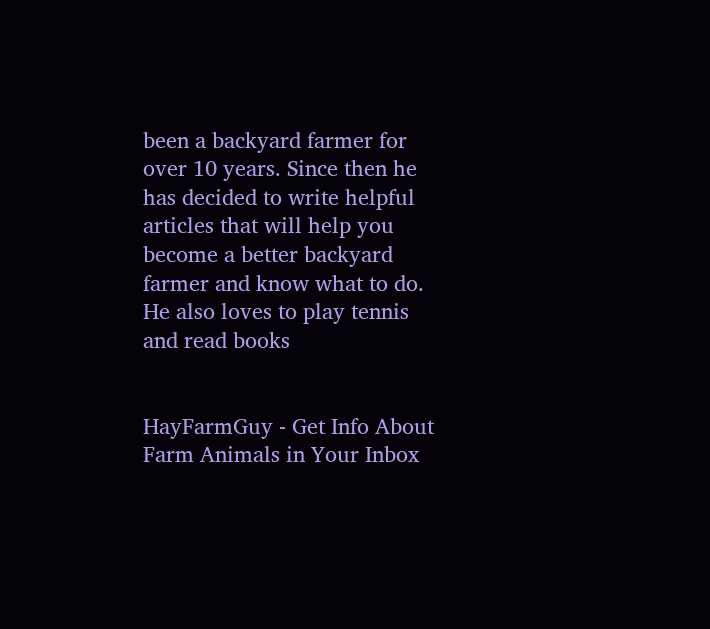been a backyard farmer for over 10 years. Since then he has decided to write helpful articles that will help you become a better backyard farmer and know what to do. He also loves to play tennis and read books


HayFarmGuy - Get Info About Farm Animals in Your Inbox